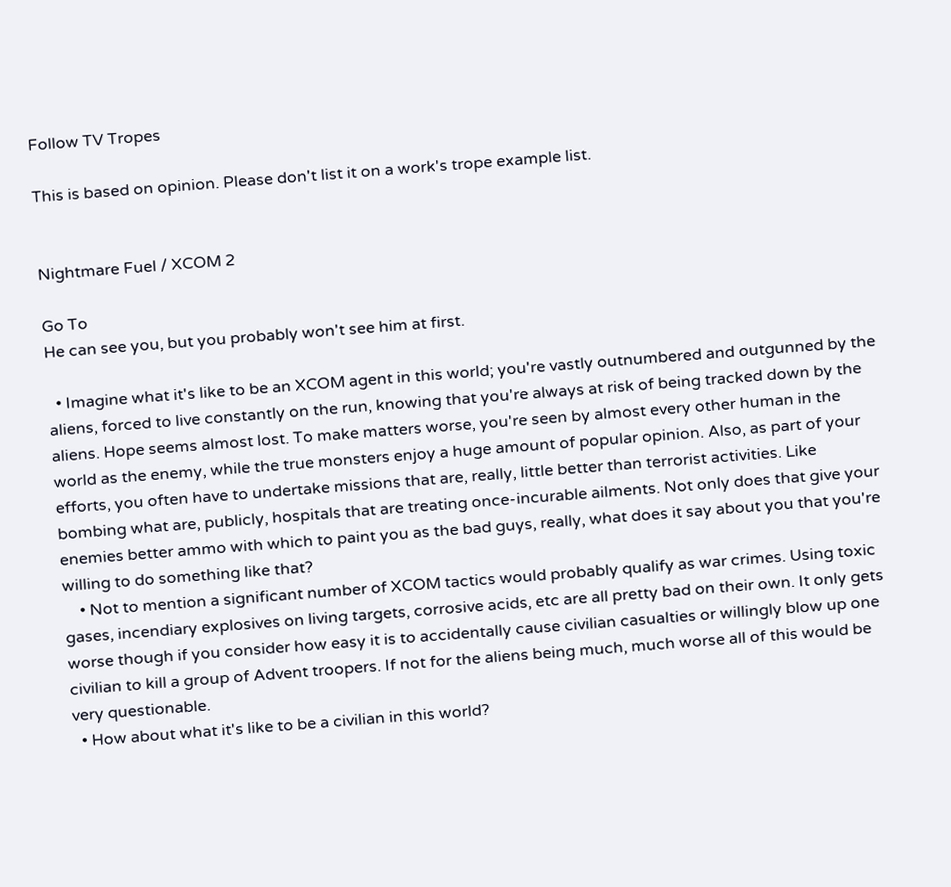Follow TV Tropes

This is based on opinion. Please don't list it on a work's trope example list.


Nightmare Fuel / XCOM 2

Go To
He can see you, but you probably won't see him at first.

  • Imagine what it's like to be an XCOM agent in this world; you're vastly outnumbered and outgunned by the aliens, forced to live constantly on the run, knowing that you're always at risk of being tracked down by the aliens. Hope seems almost lost. To make matters worse, you're seen by almost every other human in the world as the enemy, while the true monsters enjoy a huge amount of popular opinion. Also, as part of your efforts, you often have to undertake missions that are, really, little better than terrorist activities. Like bombing what are, publicly, hospitals that are treating once-incurable ailments. Not only does that give your enemies better ammo with which to paint you as the bad guys, really, what does it say about you that you're willing to do something like that?
    • Not to mention a significant number of XCOM tactics would probably qualify as war crimes. Using toxic gases, incendiary explosives on living targets, corrosive acids, etc are all pretty bad on their own. It only gets worse though if you consider how easy it is to accidentally cause civilian casualties or willingly blow up one civilian to kill a group of Advent troopers. If not for the aliens being much, much worse all of this would be very questionable.
  • How about what it's like to be a civilian in this world?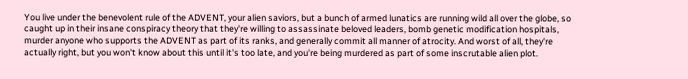You live under the benevolent rule of the ADVENT, your alien saviors, but a bunch of armed lunatics are running wild all over the globe, so caught up in their insane conspiracy theory that they're willing to assassinate beloved leaders, bomb genetic modification hospitals, murder anyone who supports the ADVENT as part of its ranks, and generally commit all manner of atrocity. And worst of all, they're actually right, but you won't know about this until it's too late, and you're being murdered as part of some inscrutable alien plot.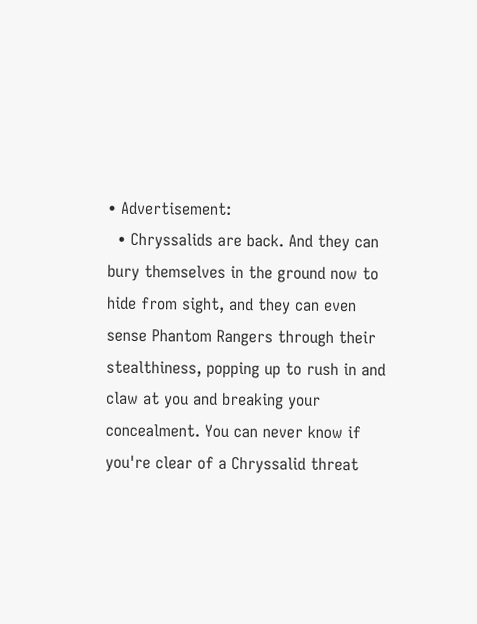• Advertisement:
  • Chryssalids are back. And they can bury themselves in the ground now to hide from sight, and they can even sense Phantom Rangers through their stealthiness, popping up to rush in and claw at you and breaking your concealment. You can never know if you're clear of a Chryssalid threat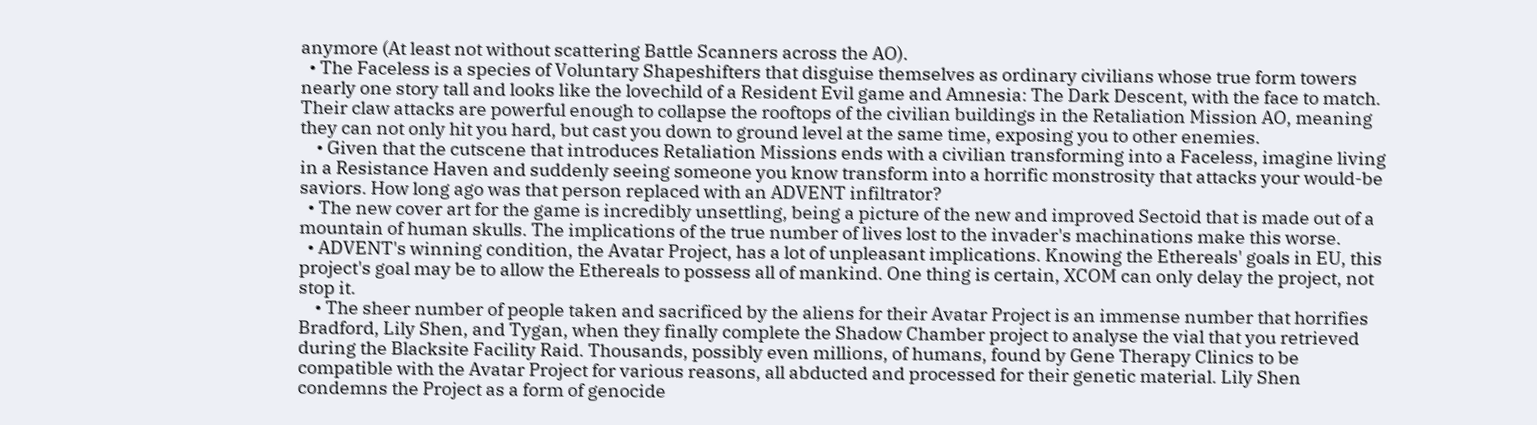anymore (At least not without scattering Battle Scanners across the AO).
  • The Faceless is a species of Voluntary Shapeshifters that disguise themselves as ordinary civilians whose true form towers nearly one story tall and looks like the lovechild of a Resident Evil game and Amnesia: The Dark Descent, with the face to match. Their claw attacks are powerful enough to collapse the rooftops of the civilian buildings in the Retaliation Mission AO, meaning they can not only hit you hard, but cast you down to ground level at the same time, exposing you to other enemies.
    • Given that the cutscene that introduces Retaliation Missions ends with a civilian transforming into a Faceless, imagine living in a Resistance Haven and suddenly seeing someone you know transform into a horrific monstrosity that attacks your would-be saviors. How long ago was that person replaced with an ADVENT infiltrator?
  • The new cover art for the game is incredibly unsettling, being a picture of the new and improved Sectoid that is made out of a mountain of human skulls. The implications of the true number of lives lost to the invader's machinations make this worse.
  • ADVENT's winning condition, the Avatar Project, has a lot of unpleasant implications. Knowing the Ethereals' goals in EU, this project's goal may be to allow the Ethereals to possess all of mankind. One thing is certain, XCOM can only delay the project, not stop it.
    • The sheer number of people taken and sacrificed by the aliens for their Avatar Project is an immense number that horrifies Bradford, Lily Shen, and Tygan, when they finally complete the Shadow Chamber project to analyse the vial that you retrieved during the Blacksite Facility Raid. Thousands, possibly even millions, of humans, found by Gene Therapy Clinics to be compatible with the Avatar Project for various reasons, all abducted and processed for their genetic material. Lily Shen condemns the Project as a form of genocide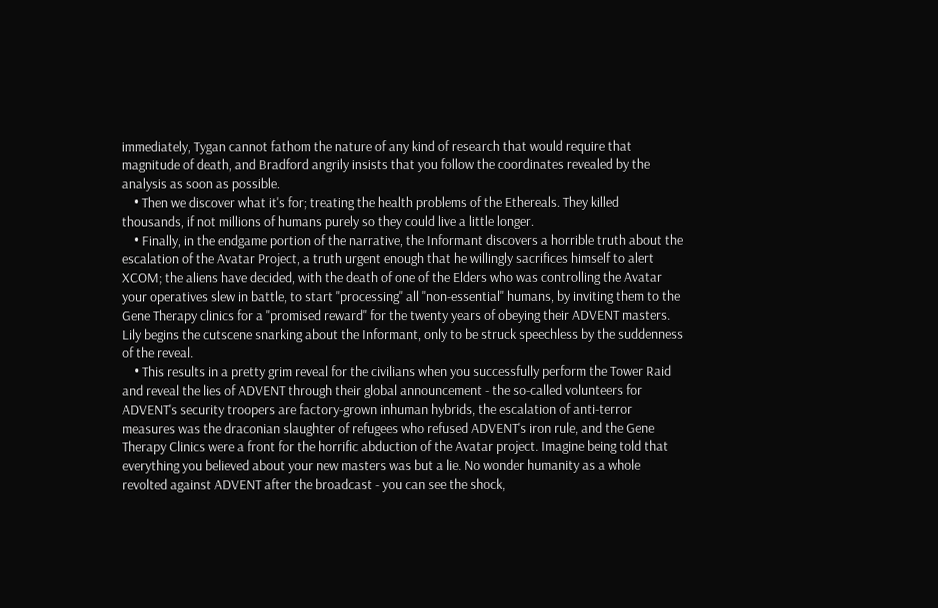immediately, Tygan cannot fathom the nature of any kind of research that would require that magnitude of death, and Bradford angrily insists that you follow the coordinates revealed by the analysis as soon as possible.
    • Then we discover what it's for; treating the health problems of the Ethereals. They killed thousands, if not millions of humans purely so they could live a little longer.
    • Finally, in the endgame portion of the narrative, the Informant discovers a horrible truth about the escalation of the Avatar Project, a truth urgent enough that he willingly sacrifices himself to alert XCOM; the aliens have decided, with the death of one of the Elders who was controlling the Avatar your operatives slew in battle, to start "processing" all "non-essential" humans, by inviting them to the Gene Therapy clinics for a "promised reward" for the twenty years of obeying their ADVENT masters. Lily begins the cutscene snarking about the Informant, only to be struck speechless by the suddenness of the reveal.
    • This results in a pretty grim reveal for the civilians when you successfully perform the Tower Raid and reveal the lies of ADVENT through their global announcement - the so-called volunteers for ADVENT's security troopers are factory-grown inhuman hybrids, the escalation of anti-terror measures was the draconian slaughter of refugees who refused ADVENT's iron rule, and the Gene Therapy Clinics were a front for the horrific abduction of the Avatar project. Imagine being told that everything you believed about your new masters was but a lie. No wonder humanity as a whole revolted against ADVENT after the broadcast - you can see the shock,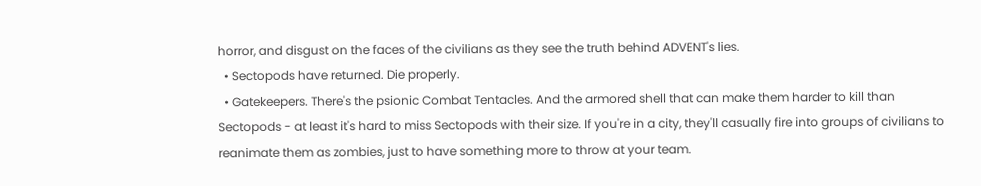horror, and disgust on the faces of the civilians as they see the truth behind ADVENT's lies.
  • Sectopods have returned. Die properly.
  • Gatekeepers. There's the psionic Combat Tentacles. And the armored shell that can make them harder to kill than Sectopods - at least it's hard to miss Sectopods with their size. If you're in a city, they'll casually fire into groups of civilians to reanimate them as zombies, just to have something more to throw at your team.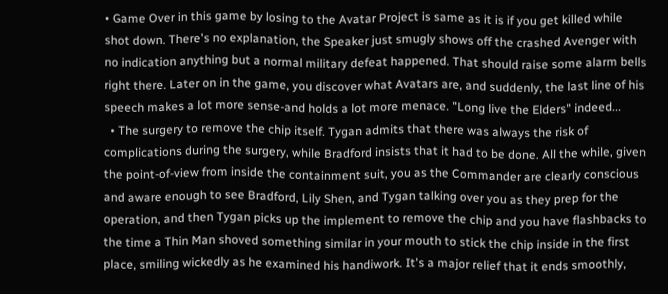• Game Over in this game by losing to the Avatar Project is same as it is if you get killed while shot down. There's no explanation, the Speaker just smugly shows off the crashed Avenger with no indication anything but a normal military defeat happened. That should raise some alarm bells right there. Later on in the game, you discover what Avatars are, and suddenly, the last line of his speech makes a lot more sense-and holds a lot more menace. "Long live the Elders" indeed...
  • The surgery to remove the chip itself. Tygan admits that there was always the risk of complications during the surgery, while Bradford insists that it had to be done. All the while, given the point-of-view from inside the containment suit, you as the Commander are clearly conscious and aware enough to see Bradford, Lily Shen, and Tygan talking over you as they prep for the operation, and then Tygan picks up the implement to remove the chip and you have flashbacks to the time a Thin Man shoved something similar in your mouth to stick the chip inside in the first place, smiling wickedly as he examined his handiwork. It's a major relief that it ends smoothly,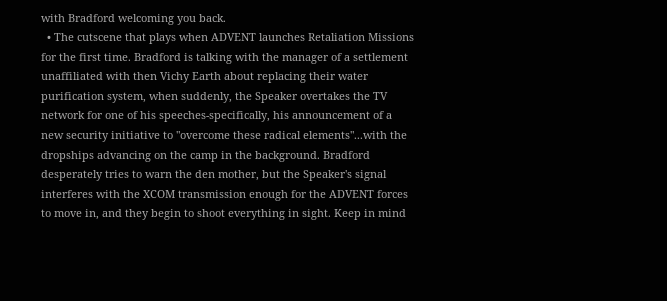with Bradford welcoming you back.
  • The cutscene that plays when ADVENT launches Retaliation Missions for the first time. Bradford is talking with the manager of a settlement unaffiliated with then Vichy Earth about replacing their water purification system, when suddenly, the Speaker overtakes the TV network for one of his speeches-specifically, his announcement of a new security initiative to "overcome these radical elements"...with the dropships advancing on the camp in the background. Bradford desperately tries to warn the den mother, but the Speaker's signal interferes with the XCOM transmission enough for the ADVENT forces to move in, and they begin to shoot everything in sight. Keep in mind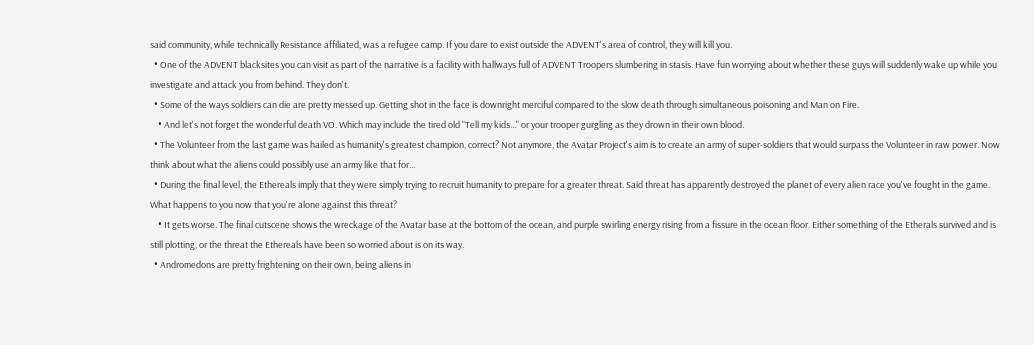said community, while technically Resistance affiliated, was a refugee camp. If you dare to exist outside the ADVENT's area of control, they will kill you.
  • One of the ADVENT blacksites you can visit as part of the narrative is a facility with hallways full of ADVENT Troopers slumbering in stasis. Have fun worrying about whether these guys will suddenly wake up while you investigate and attack you from behind. They don't.
  • Some of the ways soldiers can die are pretty messed up. Getting shot in the face is downright merciful compared to the slow death through simultaneous poisoning and Man on Fire.
    • And let's not forget the wonderful death VO. Which may include the tired old "Tell my kids..." or your trooper gurgling as they drown in their own blood.
  • The Volunteer from the last game was hailed as humanity's greatest champion, correct? Not anymore, the Avatar Project's aim is to create an army of super-soldiers that would surpass the Volunteer in raw power. Now think about what the aliens could possibly use an army like that for...
  • During the final level, the Ethereals imply that they were simply trying to recruit humanity to prepare for a greater threat. Said threat has apparently destroyed the planet of every alien race you've fought in the game. What happens to you now that you're alone against this threat?
    • It gets worse. The final cutscene shows the wreckage of the Avatar base at the bottom of the ocean, and purple swirling energy rising from a fissure in the ocean floor. Either something of the Etherals survived and is still plotting, or the threat the Ethereals have been so worried about is on its way.
  • Andromedons are pretty frightening on their own, being aliens in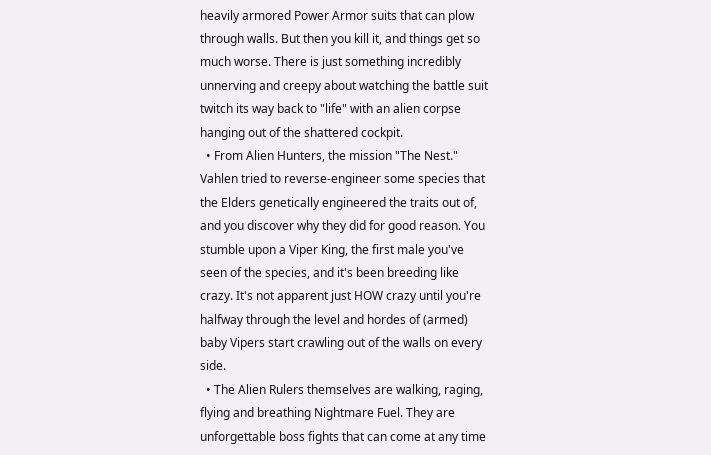heavily armored Power Armor suits that can plow through walls. But then you kill it, and things get so much worse. There is just something incredibly unnerving and creepy about watching the battle suit twitch its way back to "life" with an alien corpse hanging out of the shattered cockpit.
  • From Alien Hunters, the mission "The Nest." Vahlen tried to reverse-engineer some species that the Elders genetically engineered the traits out of, and you discover why they did for good reason. You stumble upon a Viper King, the first male you've seen of the species, and it's been breeding like crazy. It's not apparent just HOW crazy until you're halfway through the level and hordes of (armed) baby Vipers start crawling out of the walls on every side.
  • The Alien Rulers themselves are walking, raging, flying and breathing Nightmare Fuel. They are unforgettable boss fights that can come at any time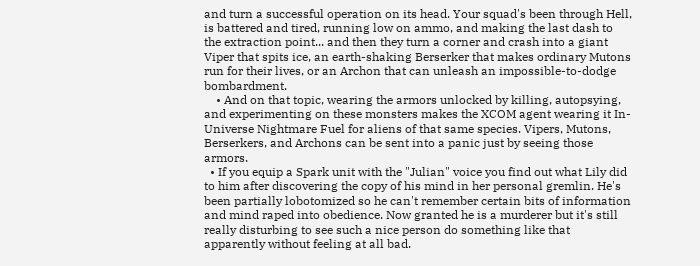and turn a successful operation on its head. Your squad's been through Hell, is battered and tired, running low on ammo, and making the last dash to the extraction point... and then they turn a corner and crash into a giant Viper that spits ice, an earth-shaking Berserker that makes ordinary Mutons run for their lives, or an Archon that can unleash an impossible-to-dodge bombardment.
    • And on that topic, wearing the armors unlocked by killing, autopsying, and experimenting on these monsters makes the XCOM agent wearing it In-Universe Nightmare Fuel for aliens of that same species. Vipers, Mutons, Berserkers, and Archons can be sent into a panic just by seeing those armors.
  • If you equip a Spark unit with the "Julian" voice you find out what Lily did to him after discovering the copy of his mind in her personal gremlin. He's been partially lobotomized so he can't remember certain bits of information and mind raped into obedience. Now granted he is a murderer but it's still really disturbing to see such a nice person do something like that apparently without feeling at all bad.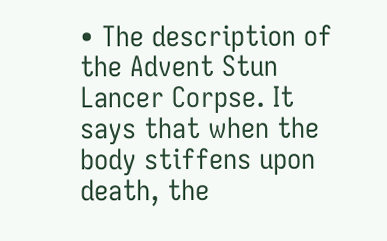• The description of the Advent Stun Lancer Corpse. It says that when the body stiffens upon death, the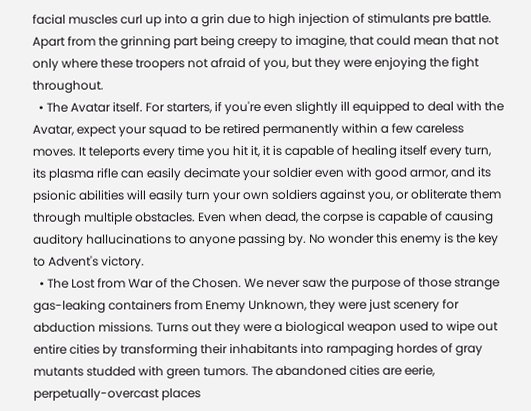facial muscles curl up into a grin due to high injection of stimulants pre battle. Apart from the grinning part being creepy to imagine, that could mean that not only where these troopers not afraid of you, but they were enjoying the fight throughout.
  • The Avatar itself. For starters, if you're even slightly ill equipped to deal with the Avatar, expect your squad to be retired permanently within a few careless moves. It teleports every time you hit it, it is capable of healing itself every turn, its plasma rifle can easily decimate your soldier even with good armor, and its psionic abilities will easily turn your own soldiers against you, or obliterate them through multiple obstacles. Even when dead, the corpse is capable of causing auditory hallucinations to anyone passing by. No wonder this enemy is the key to Advent's victory.
  • The Lost from War of the Chosen. We never saw the purpose of those strange gas-leaking containers from Enemy Unknown, they were just scenery for abduction missions. Turns out they were a biological weapon used to wipe out entire cities by transforming their inhabitants into rampaging hordes of gray mutants studded with green tumors. The abandoned cities are eerie, perpetually-overcast places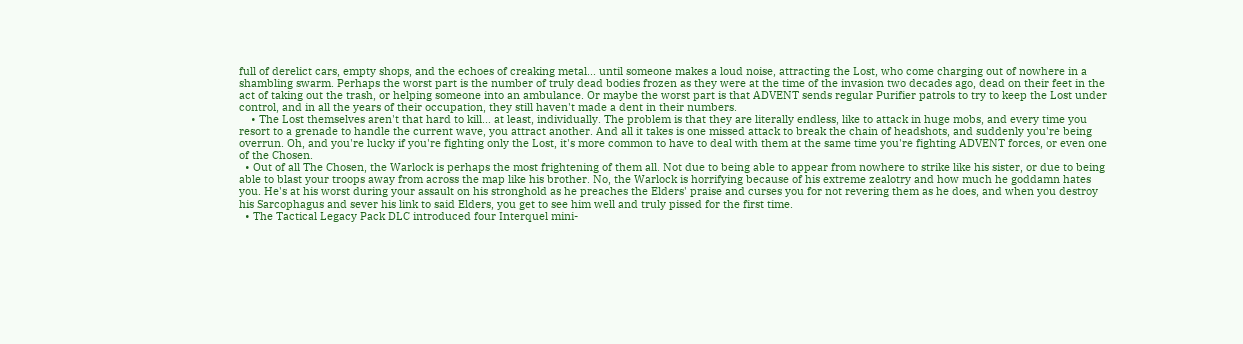full of derelict cars, empty shops, and the echoes of creaking metal... until someone makes a loud noise, attracting the Lost, who come charging out of nowhere in a shambling swarm. Perhaps the worst part is the number of truly dead bodies frozen as they were at the time of the invasion two decades ago, dead on their feet in the act of taking out the trash, or helping someone into an ambulance. Or maybe the worst part is that ADVENT sends regular Purifier patrols to try to keep the Lost under control, and in all the years of their occupation, they still haven't made a dent in their numbers.
    • The Lost themselves aren't that hard to kill... at least, individually. The problem is that they are literally endless, like to attack in huge mobs, and every time you resort to a grenade to handle the current wave, you attract another. And all it takes is one missed attack to break the chain of headshots, and suddenly you're being overrun. Oh, and you're lucky if you're fighting only the Lost, it's more common to have to deal with them at the same time you're fighting ADVENT forces, or even one of the Chosen.
  • Out of all The Chosen, the Warlock is perhaps the most frightening of them all. Not due to being able to appear from nowhere to strike like his sister, or due to being able to blast your troops away from across the map like his brother. No, the Warlock is horrifying because of his extreme zealotry and how much he goddamn hates you. He's at his worst during your assault on his stronghold as he preaches the Elders' praise and curses you for not revering them as he does, and when you destroy his Sarcophagus and sever his link to said Elders, you get to see him well and truly pissed for the first time.
  • The Tactical Legacy Pack DLC introduced four Interquel mini-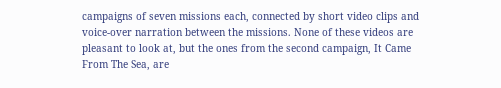campaigns of seven missions each, connected by short video clips and voice-over narration between the missions. None of these videos are pleasant to look at, but the ones from the second campaign, It Came From The Sea, are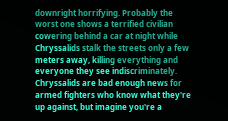downright horrifying. Probably the worst one shows a terrified civilian cowering behind a car at night while Chryssalids stalk the streets only a few meters away, killing everything and everyone they see indiscriminately. Chryssalids are bad enough news for armed fighters who know what they're up against, but imagine you're a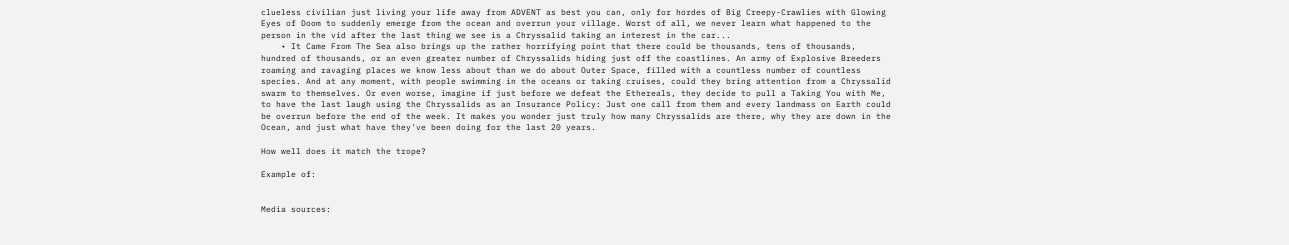clueless civilian just living your life away from ADVENT as best you can, only for hordes of Big Creepy-Crawlies with Glowing Eyes of Doom to suddenly emerge from the ocean and overrun your village. Worst of all, we never learn what happened to the person in the vid after the last thing we see is a Chryssalid taking an interest in the car...
    • It Came From The Sea also brings up the rather horrifying point that there could be thousands, tens of thousands, hundred of thousands, or an even greater number of Chryssalids hiding just off the coastlines. An army of Explosive Breeders roaming and ravaging places we know less about than we do about Outer Space, filled with a countless number of countless species. And at any moment, with people swimming in the oceans or taking cruises, could they bring attention from a Chryssalid swarm to themselves. Or even worse, imagine if just before we defeat the Ethereals, they decide to pull a Taking You with Me, to have the last laugh using the Chryssalids as an Insurance Policy: Just one call from them and every landmass on Earth could be overrun before the end of the week. It makes you wonder just truly how many Chryssalids are there, why they are down in the Ocean, and just what have they've been doing for the last 20 years.

How well does it match the trope?

Example of:


Media sources: